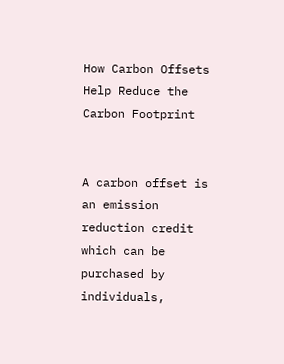How Carbon Offsets Help Reduce the Carbon Footprint


A carbon offset is an emission reduction credit which can be purchased by individuals,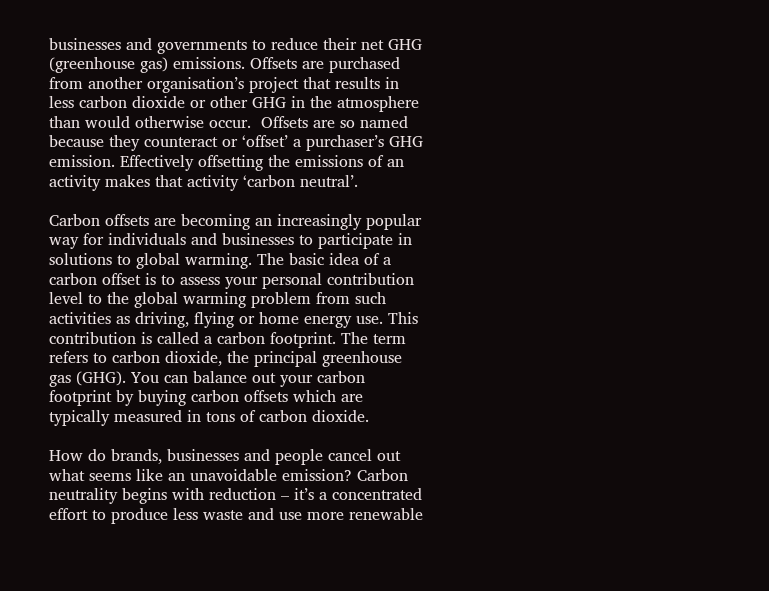businesses and governments to reduce their net GHG (greenhouse gas) emissions. Offsets are purchased from another organisation’s project that results in less carbon dioxide or other GHG in the atmosphere than would otherwise occur.  Offsets are so named because they counteract or ‘offset’ a purchaser’s GHG emission. Effectively offsetting the emissions of an activity makes that activity ‘carbon neutral’.

Carbon offsets are becoming an increasingly popular way for individuals and businesses to participate in solutions to global warming. The basic idea of a carbon offset is to assess your personal contribution level to the global warming problem from such activities as driving, flying or home energy use. This contribution is called a carbon footprint. The term refers to carbon dioxide, the principal greenhouse gas (GHG). You can balance out your carbon footprint by buying carbon offsets which are typically measured in tons of carbon dioxide.

How do brands, businesses and people cancel out what seems like an unavoidable emission? Carbon neutrality begins with reduction – it’s a concentrated effort to produce less waste and use more renewable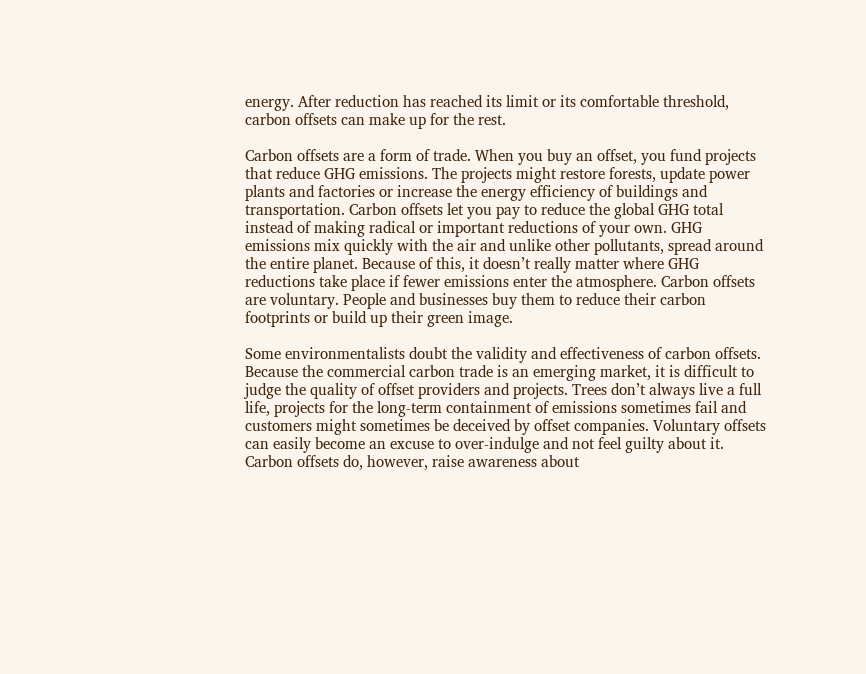energy. After reduction has reached its limit or its comfortable threshold, carbon offsets can make up for the rest.

Carbon offsets are a form of trade. When you buy an offset, you fund projects that reduce GHG emissions. The projects might restore forests, update power plants and factories or increase the energy efficiency of buildings and transportation. Carbon offsets let you pay to reduce the global GHG total instead of making radical or important reductions of your own. GHG emissions mix quickly with the air and unlike other pollutants, spread around the entire planet. Because of this, it doesn’t really matter where GHG reductions take place if fewer emissions enter the atmosphere. Carbon offsets are voluntary. People and businesses buy them to reduce their carbon footprints or build up their green image.

Some environmentalists doubt the validity and effectiveness of carbon offsets. Because the commercial carbon trade is an emerging market, it is difficult to judge the quality of offset providers and projects. Trees don’t always live a full life, projects for the long-term containment of emissions sometimes fail and customers might sometimes be deceived by offset companies. Voluntary offsets can easily become an excuse to over-indulge and not feel guilty about it. Carbon offsets do, however, raise awareness about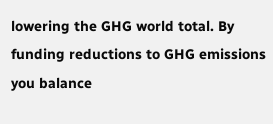lowering the GHG world total. By funding reductions to GHG emissions you balance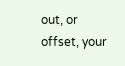out, or offset, your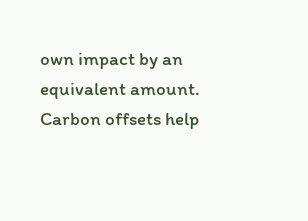own impact by an equivalent amount. Carbon offsets help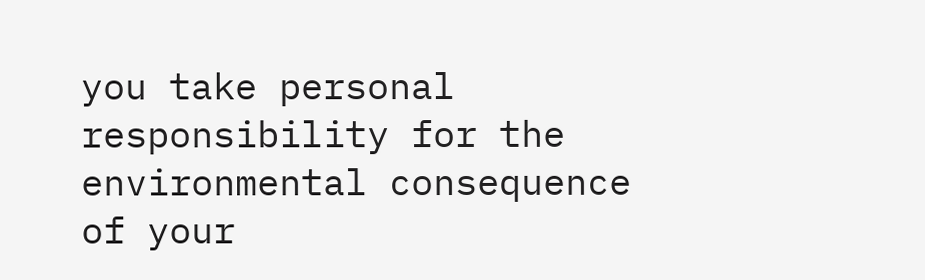you take personal responsibility for the environmental consequence of your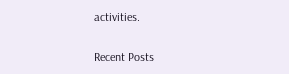activities.

Recent Posts